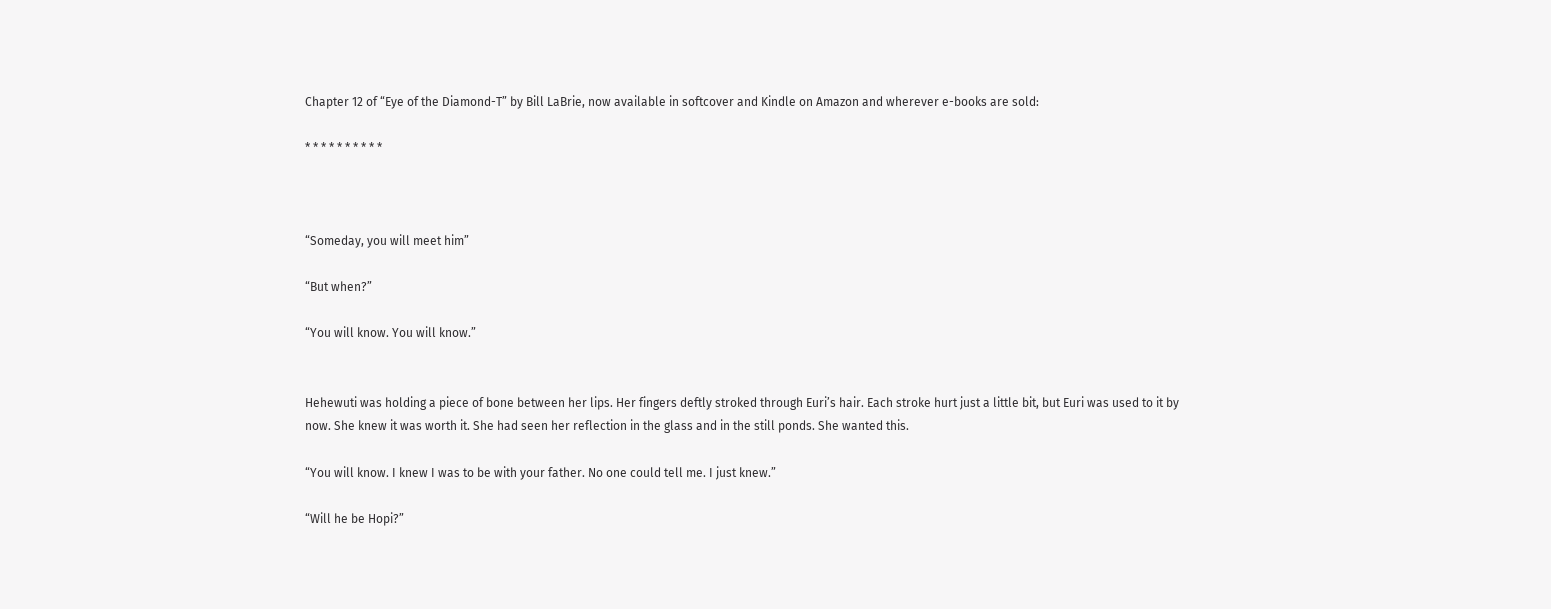Chapter 12 of “Eye of the Diamond-T” by Bill LaBrie, now available in softcover and Kindle on Amazon and wherever e-books are sold:

* * * * * * * * * *



“Someday, you will meet him”

“But when?”

“You will know. You will know.”


Hehewuti was holding a piece of bone between her lips. Her fingers deftly stroked through Euri’s hair. Each stroke hurt just a little bit, but Euri was used to it by now. She knew it was worth it. She had seen her reflection in the glass and in the still ponds. She wanted this.

“You will know. I knew I was to be with your father. No one could tell me. I just knew.”

“Will he be Hopi?”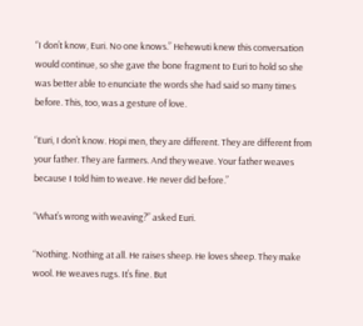“I don’t know, Euri. No one knows.” Hehewuti knew this conversation would continue, so she gave the bone fragment to Euri to hold so she was better able to enunciate the words she had said so many times before. This, too, was a gesture of love.

“Euri, I don’t know. Hopi men, they are different. They are different from your father. They are farmers. And they weave. Your father weaves because I told him to weave. He never did before.”

“What’s wrong with weaving?” asked Euri.

“Nothing. Nothing at all. He raises sheep. He loves sheep. They make wool. He weaves rugs. It’s fine. But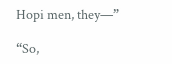Hopi men, they—”

“So,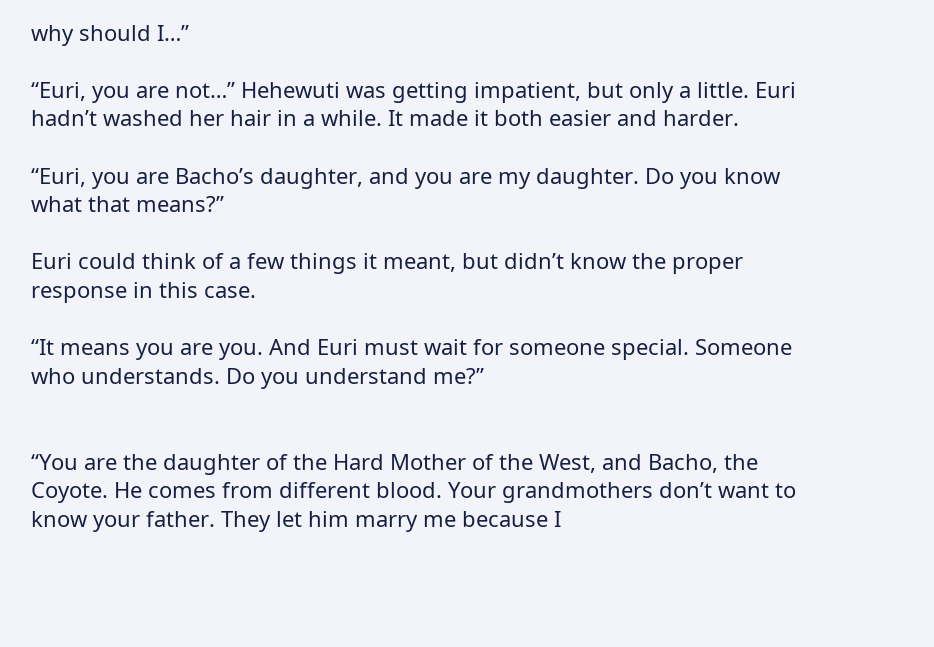why should I…”

“Euri, you are not…” Hehewuti was getting impatient, but only a little. Euri hadn’t washed her hair in a while. It made it both easier and harder.

“Euri, you are Bacho’s daughter, and you are my daughter. Do you know what that means?”

Euri could think of a few things it meant, but didn’t know the proper response in this case.

“It means you are you. And Euri must wait for someone special. Someone who understands. Do you understand me?”


“You are the daughter of the Hard Mother of the West, and Bacho, the Coyote. He comes from different blood. Your grandmothers don’t want to know your father. They let him marry me because I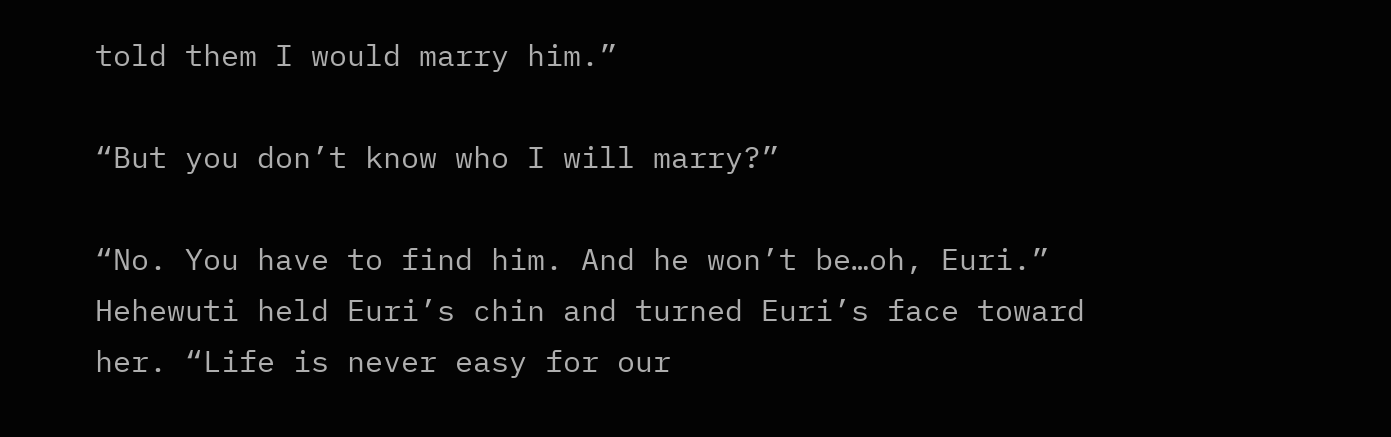told them I would marry him.”

“But you don’t know who I will marry?”

“No. You have to find him. And he won’t be…oh, Euri.” Hehewuti held Euri’s chin and turned Euri’s face toward her. “Life is never easy for our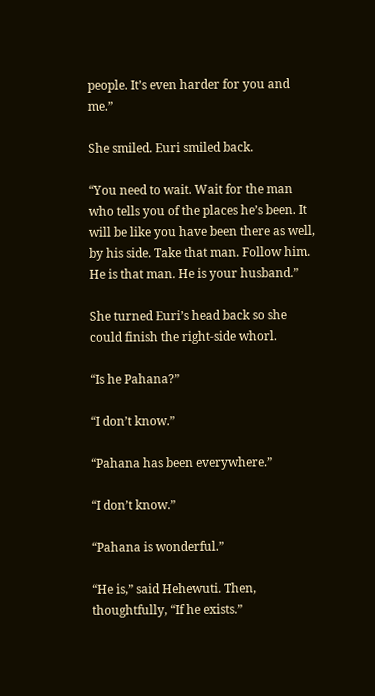people. It’s even harder for you and me.”

She smiled. Euri smiled back.

“You need to wait. Wait for the man who tells you of the places he’s been. It will be like you have been there as well, by his side. Take that man. Follow him. He is that man. He is your husband.”

She turned Euri’s head back so she could finish the right-side whorl.

“Is he Pahana?”

“I don’t know.”

“Pahana has been everywhere.”

“I don’t know.”

“Pahana is wonderful.”

“He is,” said Hehewuti. Then, thoughtfully, “If he exists.”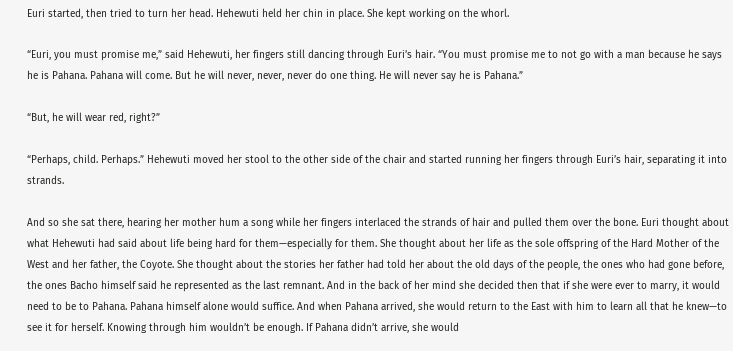Euri started, then tried to turn her head. Hehewuti held her chin in place. She kept working on the whorl.

“Euri, you must promise me,” said Hehewuti, her fingers still dancing through Euri’s hair. “You must promise me to not go with a man because he says he is Pahana. Pahana will come. But he will never, never, never do one thing. He will never say he is Pahana.”

“But, he will wear red, right?”

“Perhaps, child. Perhaps.” Hehewuti moved her stool to the other side of the chair and started running her fingers through Euri’s hair, separating it into strands.

And so she sat there, hearing her mother hum a song while her fingers interlaced the strands of hair and pulled them over the bone. Euri thought about what Hehewuti had said about life being hard for them—especially for them. She thought about her life as the sole offspring of the Hard Mother of the West and her father, the Coyote. She thought about the stories her father had told her about the old days of the people, the ones who had gone before, the ones Bacho himself said he represented as the last remnant. And in the back of her mind she decided then that if she were ever to marry, it would need to be to Pahana. Pahana himself alone would suffice. And when Pahana arrived, she would return to the East with him to learn all that he knew—to see it for herself. Knowing through him wouldn’t be enough. If Pahana didn’t arrive, she would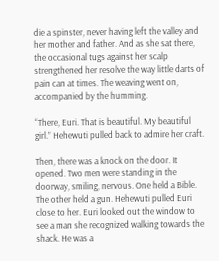die a spinster, never having left the valley and her mother and father. And as she sat there, the occasional tugs against her scalp strengthened her resolve the way little darts of pain can at times. The weaving went on, accompanied by the humming.

“There, Euri. That is beautiful. My beautiful girl.” Hehewuti pulled back to admire her craft.

Then, there was a knock on the door. It opened. Two men were standing in the doorway, smiling, nervous. One held a Bible. The other held a gun. Hehewuti pulled Euri close to her. Euri looked out the window to see a man she recognized walking towards the shack. He was a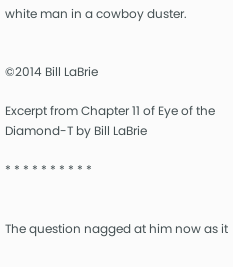white man in a cowboy duster.


©2014 Bill LaBrie

Excerpt from Chapter 11 of Eye of the Diamond-T by Bill LaBrie

* * * * * * * * * *


The question nagged at him now as it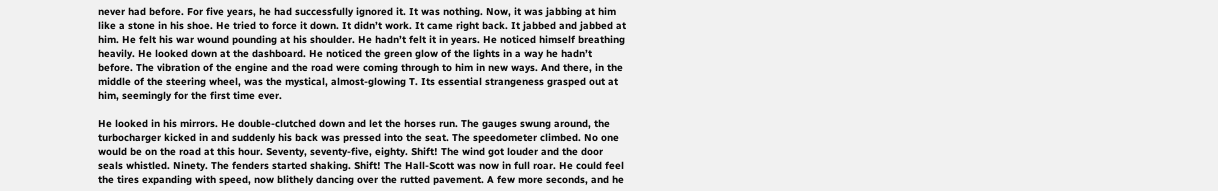never had before. For five years, he had successfully ignored it. It was nothing. Now, it was jabbing at him like a stone in his shoe. He tried to force it down. It didn’t work. It came right back. It jabbed and jabbed at him. He felt his war wound pounding at his shoulder. He hadn’t felt it in years. He noticed himself breathing heavily. He looked down at the dashboard. He noticed the green glow of the lights in a way he hadn’t before. The vibration of the engine and the road were coming through to him in new ways. And there, in the middle of the steering wheel, was the mystical, almost-glowing T. Its essential strangeness grasped out at him, seemingly for the first time ever.

He looked in his mirrors. He double-clutched down and let the horses run. The gauges swung around, the turbocharger kicked in and suddenly his back was pressed into the seat. The speedometer climbed. No one would be on the road at this hour. Seventy, seventy-five, eighty. Shift! The wind got louder and the door seals whistled. Ninety. The fenders started shaking. Shift! The Hall-Scott was now in full roar. He could feel the tires expanding with speed, now blithely dancing over the rutted pavement. A few more seconds, and he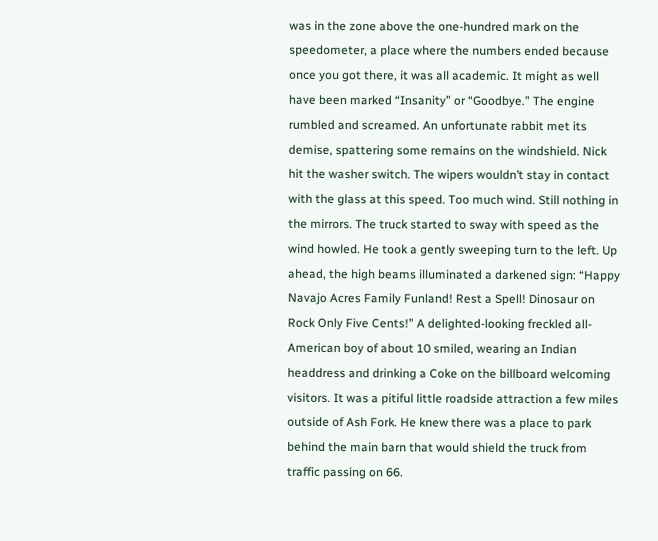was in the zone above the one-hundred mark on the speedometer, a place where the numbers ended because once you got there, it was all academic. It might as well have been marked “Insanity” or “Goodbye.” The engine rumbled and screamed. An unfortunate rabbit met its demise, spattering some remains on the windshield. Nick hit the washer switch. The wipers wouldn’t stay in contact with the glass at this speed. Too much wind. Still nothing in the mirrors. The truck started to sway with speed as the wind howled. He took a gently sweeping turn to the left. Up ahead, the high beams illuminated a darkened sign: “Happy Navajo Acres Family Funland! Rest a Spell! Dinosaur on Rock Only Five Cents!” A delighted-looking freckled all-American boy of about 10 smiled, wearing an Indian headdress and drinking a Coke on the billboard welcoming visitors. It was a pitiful little roadside attraction a few miles outside of Ash Fork. He knew there was a place to park behind the main barn that would shield the truck from traffic passing on 66.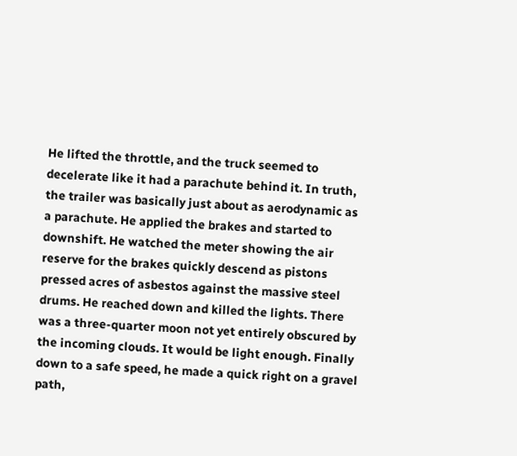He lifted the throttle, and the truck seemed to decelerate like it had a parachute behind it. In truth, the trailer was basically just about as aerodynamic as a parachute. He applied the brakes and started to downshift. He watched the meter showing the air reserve for the brakes quickly descend as pistons pressed acres of asbestos against the massive steel drums. He reached down and killed the lights. There was a three-quarter moon not yet entirely obscured by the incoming clouds. It would be light enough. Finally down to a safe speed, he made a quick right on a gravel path,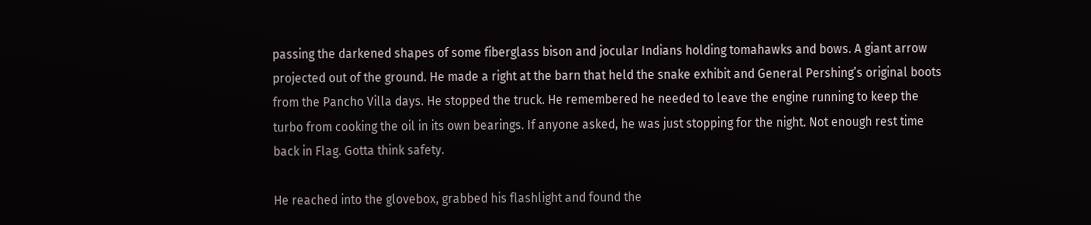passing the darkened shapes of some fiberglass bison and jocular Indians holding tomahawks and bows. A giant arrow projected out of the ground. He made a right at the barn that held the snake exhibit and General Pershing’s original boots from the Pancho Villa days. He stopped the truck. He remembered he needed to leave the engine running to keep the turbo from cooking the oil in its own bearings. If anyone asked, he was just stopping for the night. Not enough rest time back in Flag. Gotta think safety.

He reached into the glovebox, grabbed his flashlight and found the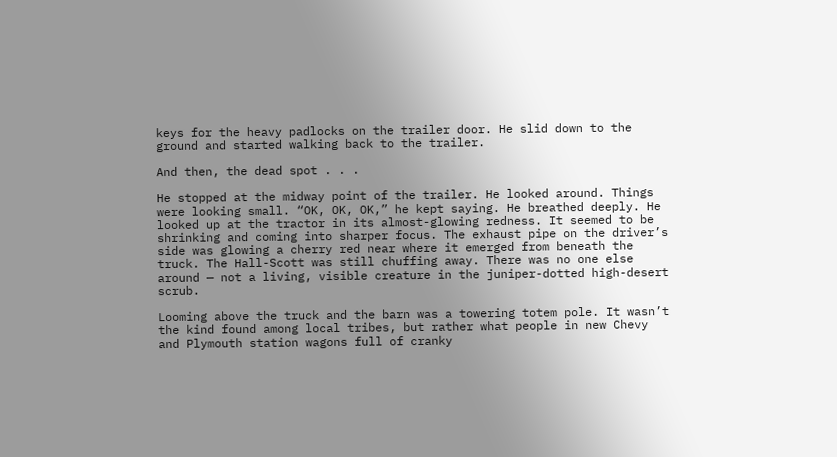keys for the heavy padlocks on the trailer door. He slid down to the ground and started walking back to the trailer.

And then, the dead spot . . .

He stopped at the midway point of the trailer. He looked around. Things were looking small. “OK, OK, OK,” he kept saying. He breathed deeply. He looked up at the tractor in its almost-glowing redness. It seemed to be shrinking and coming into sharper focus. The exhaust pipe on the driver’s side was glowing a cherry red near where it emerged from beneath the truck. The Hall-Scott was still chuffing away. There was no one else around — not a living, visible creature in the juniper-dotted high-desert scrub.

Looming above the truck and the barn was a towering totem pole. It wasn’t the kind found among local tribes, but rather what people in new Chevy and Plymouth station wagons full of cranky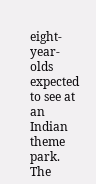eight-year-olds expected to see at an Indian theme park. The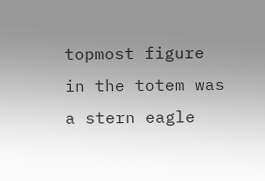topmost figure in the totem was a stern eagle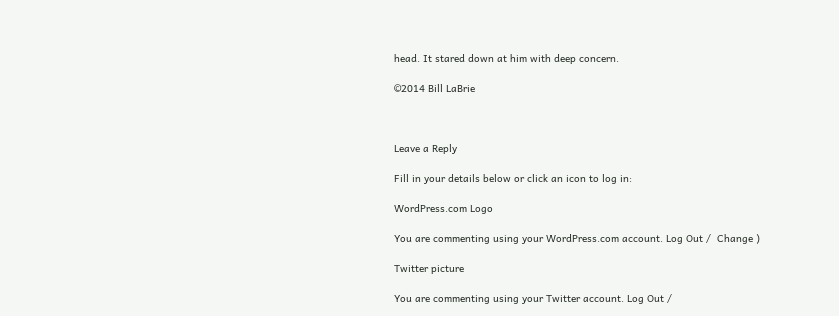head. It stared down at him with deep concern.

©2014 Bill LaBrie



Leave a Reply

Fill in your details below or click an icon to log in:

WordPress.com Logo

You are commenting using your WordPress.com account. Log Out /  Change )

Twitter picture

You are commenting using your Twitter account. Log Out /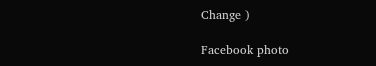Change )

Facebook photo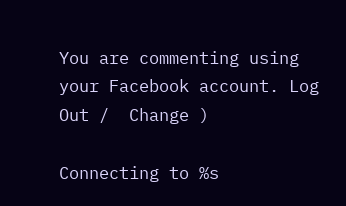You are commenting using your Facebook account. Log Out /  Change )

Connecting to %s